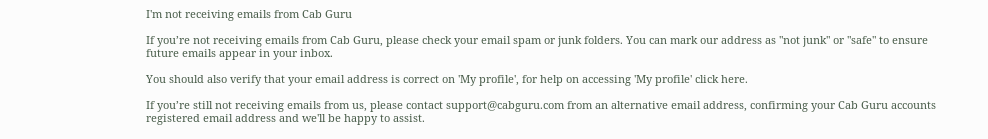I'm not receiving emails from Cab Guru

If you’re not receiving emails from Cab Guru, please check your email spam or junk folders. You can mark our address as "not junk" or "safe" to ensure future emails appear in your inbox.

You should also verify that your email address is correct on 'My profile', for help on accessing 'My profile' click here.

If you’re still not receiving emails from us, please contact support@cabguru.com from an alternative email address, confirming your Cab Guru accounts registered email address and we'll be happy to assist.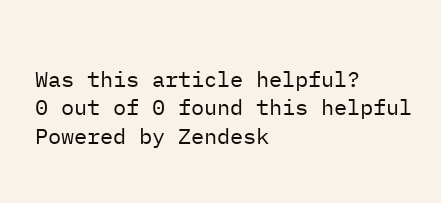Was this article helpful?
0 out of 0 found this helpful
Powered by Zendesk